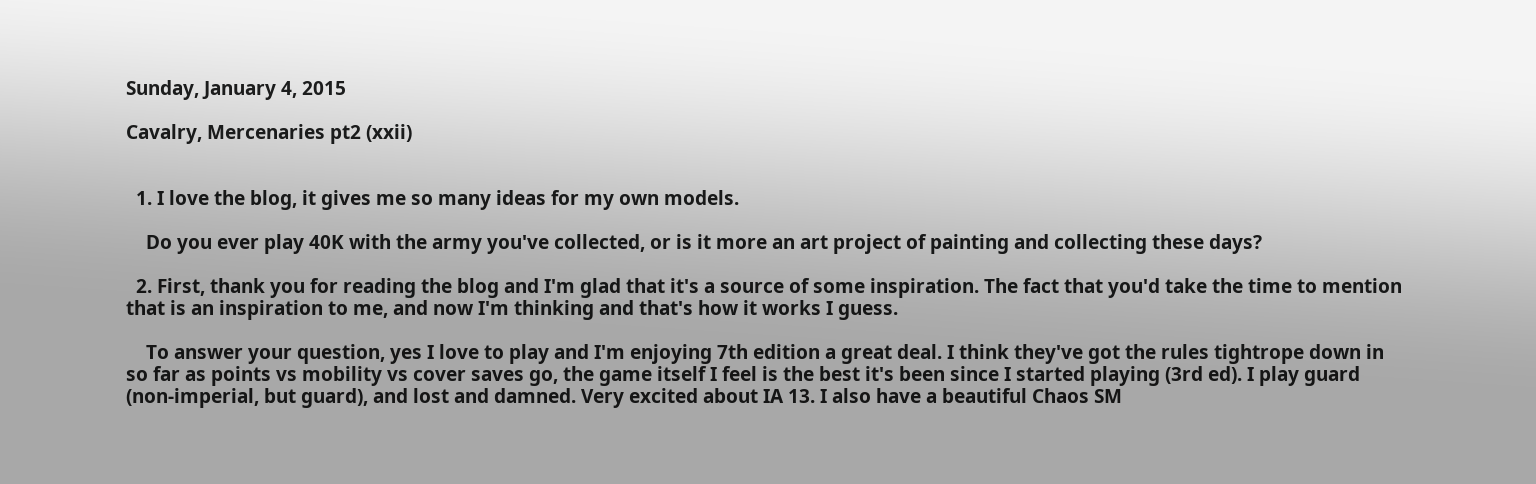Sunday, January 4, 2015

Cavalry, Mercenaries pt2 (xxii)


  1. I love the blog, it gives me so many ideas for my own models.

    Do you ever play 40K with the army you've collected, or is it more an art project of painting and collecting these days?

  2. First, thank you for reading the blog and I'm glad that it's a source of some inspiration. The fact that you'd take the time to mention that is an inspiration to me, and now I'm thinking and that's how it works I guess.

    To answer your question, yes I love to play and I'm enjoying 7th edition a great deal. I think they've got the rules tightrope down in so far as points vs mobility vs cover saves go, the game itself I feel is the best it's been since I started playing (3rd ed). I play guard (non-imperial, but guard), and lost and damned. Very excited about IA 13. I also have a beautiful Chaos SM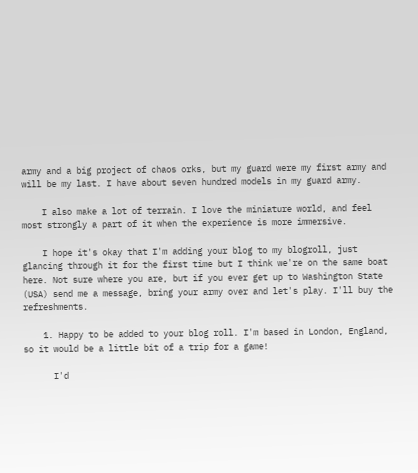army and a big project of chaos orks, but my guard were my first army and will be my last. I have about seven hundred models in my guard army.

    I also make a lot of terrain. I love the miniature world, and feel most strongly a part of it when the experience is more immersive.

    I hope it's okay that I'm adding your blog to my blogroll, just glancing through it for the first time but I think we're on the same boat here. Not sure where you are, but if you ever get up to Washington State (USA) send me a message, bring your army over and let's play. I'll buy the refreshments.

    1. Happy to be added to your blog roll. I'm based in London, England, so it would be a little bit of a trip for a game!

      I'd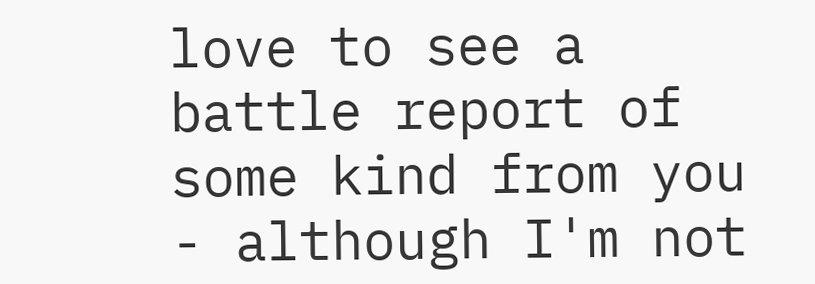love to see a battle report of some kind from you - although I'm not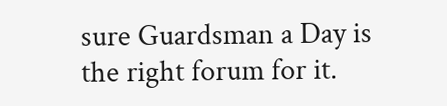sure Guardsman a Day is the right forum for it.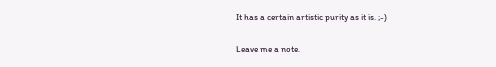It has a certain artistic purity as it is. ;-)


Leave me a note.